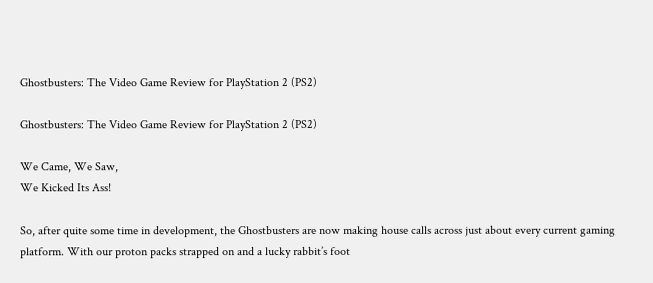Ghostbusters: The Video Game Review for PlayStation 2 (PS2)

Ghostbusters: The Video Game Review for PlayStation 2 (PS2)

We Came, We Saw,
We Kicked Its Ass!

So, after quite some time in development, the Ghostbusters are now making house calls across just about every current gaming platform. With our proton packs strapped on and a lucky rabbit’s foot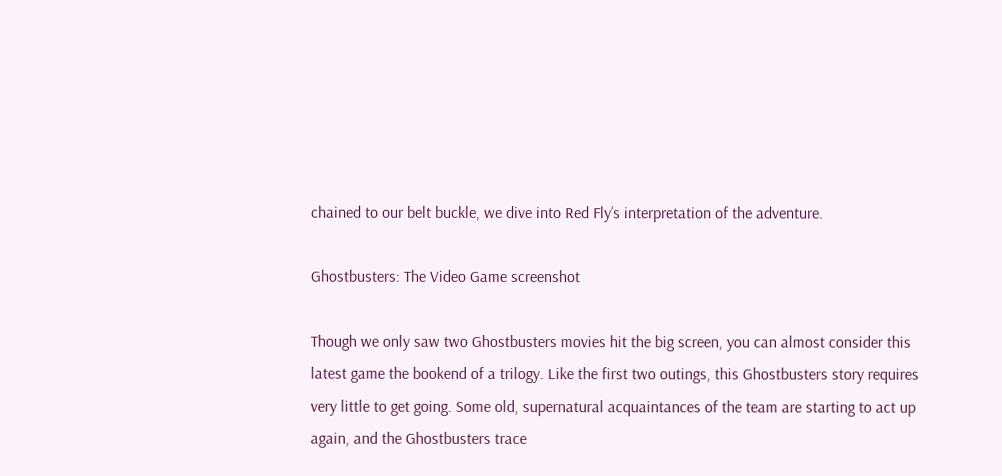chained to our belt buckle, we dive into Red Fly’s interpretation of the adventure.

Ghostbusters: The Video Game screenshot

Though we only saw two Ghostbusters movies hit the big screen, you can almost consider this latest game the bookend of a trilogy. Like the first two outings, this Ghostbusters story requires very little to get going. Some old, supernatural acquaintances of the team are starting to act up again, and the Ghostbusters trace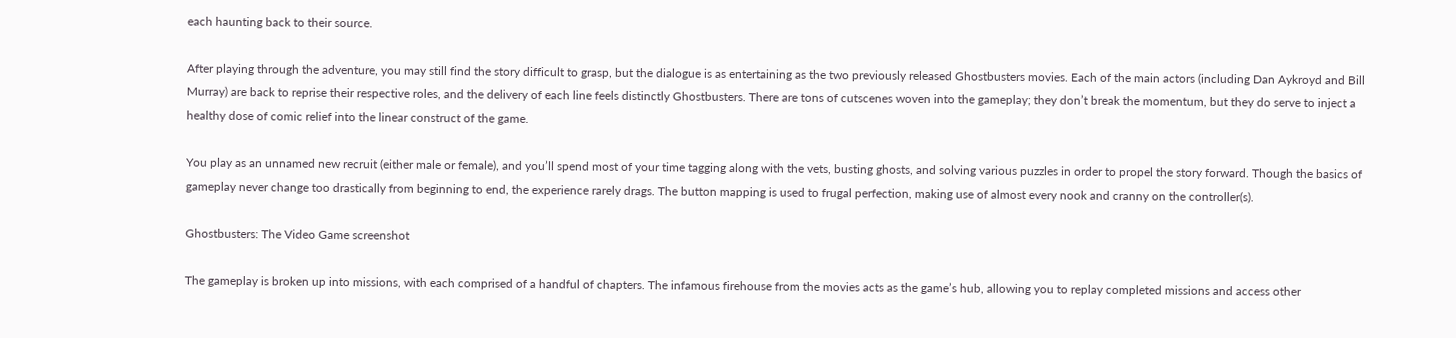each haunting back to their source.

After playing through the adventure, you may still find the story difficult to grasp, but the dialogue is as entertaining as the two previously released Ghostbusters movies. Each of the main actors (including Dan Aykroyd and Bill Murray) are back to reprise their respective roles, and the delivery of each line feels distinctly Ghostbusters. There are tons of cutscenes woven into the gameplay; they don’t break the momentum, but they do serve to inject a healthy dose of comic relief into the linear construct of the game.

You play as an unnamed new recruit (either male or female), and you’ll spend most of your time tagging along with the vets, busting ghosts, and solving various puzzles in order to propel the story forward. Though the basics of gameplay never change too drastically from beginning to end, the experience rarely drags. The button mapping is used to frugal perfection, making use of almost every nook and cranny on the controller(s).

Ghostbusters: The Video Game screenshot

The gameplay is broken up into missions, with each comprised of a handful of chapters. The infamous firehouse from the movies acts as the game’s hub, allowing you to replay completed missions and access other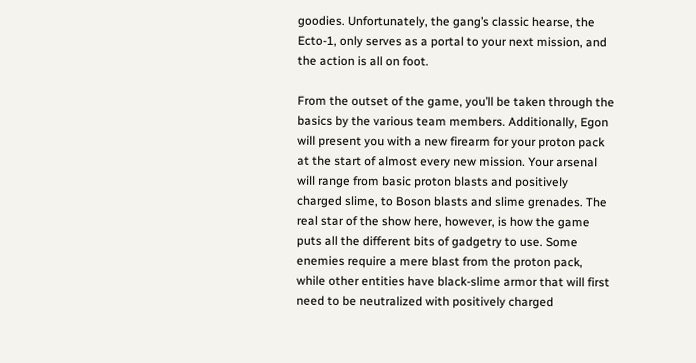goodies. Unfortunately, the gang’s classic hearse, the Ecto-1, only serves as a portal to your next mission, and the action is all on foot.

From the outset of the game, you’ll be taken through the basics by the various team members. Additionally, Egon will present you with a new firearm for your proton pack at the start of almost every new mission. Your arsenal will range from basic proton blasts and positively charged slime, to Boson blasts and slime grenades. The real star of the show here, however, is how the game puts all the different bits of gadgetry to use. Some enemies require a mere blast from the proton pack, while other entities have black-slime armor that will first need to be neutralized with positively charged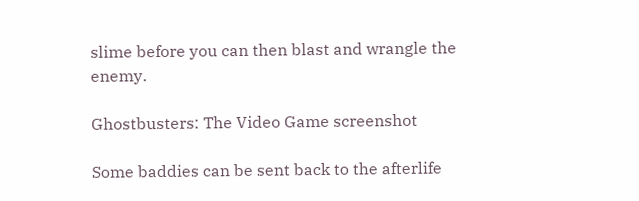slime before you can then blast and wrangle the enemy.

Ghostbusters: The Video Game screenshot

Some baddies can be sent back to the afterlife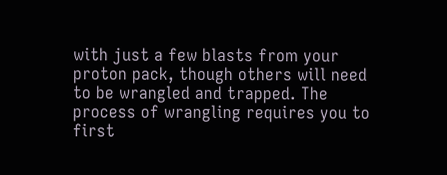with just a few blasts from your proton pack, though others will need to be wrangled and trapped. The process of wrangling requires you to first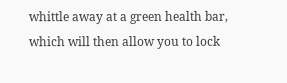whittle away at a green health bar, which will then allow you to lock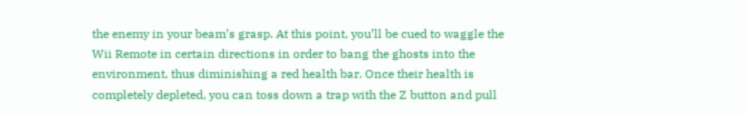the enemy in your beam’s grasp. At this point, you’ll be cued to waggle the Wii Remote in certain directions in order to bang the ghosts into the environment, thus diminishing a red health bar. Once their health is completely depleted, you can toss down a trap with the Z button and pull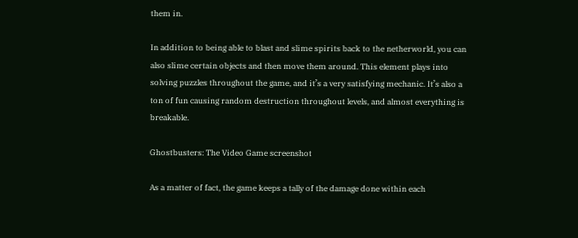them in.

In addition to being able to blast and slime spirits back to the netherworld, you can also slime certain objects and then move them around. This element plays into solving puzzles throughout the game, and it’s a very satisfying mechanic. It’s also a ton of fun causing random destruction throughout levels, and almost everything is breakable.

Ghostbusters: The Video Game screenshot

As a matter of fact, the game keeps a tally of the damage done within each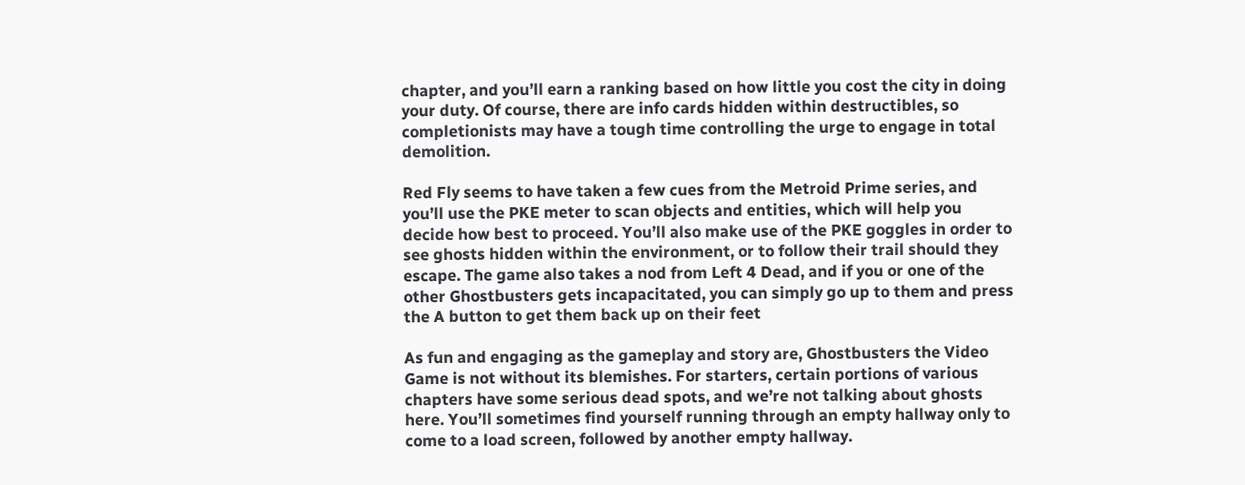chapter, and you’ll earn a ranking based on how little you cost the city in doing your duty. Of course, there are info cards hidden within destructibles, so completionists may have a tough time controlling the urge to engage in total demolition.

Red Fly seems to have taken a few cues from the Metroid Prime series, and you’ll use the PKE meter to scan objects and entities, which will help you decide how best to proceed. You’ll also make use of the PKE goggles in order to see ghosts hidden within the environment, or to follow their trail should they escape. The game also takes a nod from Left 4 Dead, and if you or one of the other Ghostbusters gets incapacitated, you can simply go up to them and press the A button to get them back up on their feet

As fun and engaging as the gameplay and story are, Ghostbusters the Video Game is not without its blemishes. For starters, certain portions of various chapters have some serious dead spots, and we’re not talking about ghosts here. You’ll sometimes find yourself running through an empty hallway only to come to a load screen, followed by another empty hallway.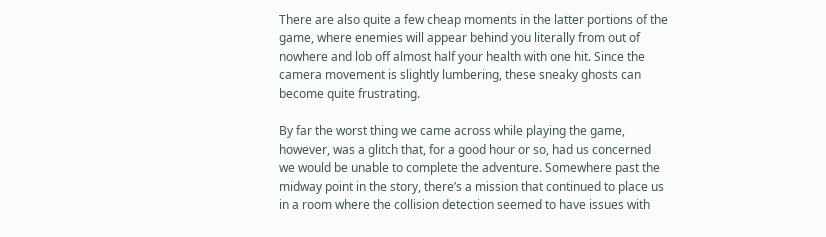There are also quite a few cheap moments in the latter portions of the game, where enemies will appear behind you literally from out of nowhere and lob off almost half your health with one hit. Since the camera movement is slightly lumbering, these sneaky ghosts can become quite frustrating.

By far the worst thing we came across while playing the game, however, was a glitch that, for a good hour or so, had us concerned we would be unable to complete the adventure. Somewhere past the midway point in the story, there’s a mission that continued to place us in a room where the collision detection seemed to have issues with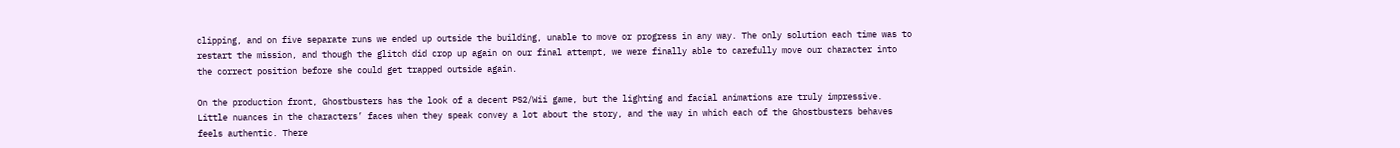clipping, and on five separate runs we ended up outside the building, unable to move or progress in any way. The only solution each time was to restart the mission, and though the glitch did crop up again on our final attempt, we were finally able to carefully move our character into the correct position before she could get trapped outside again.

On the production front, Ghostbusters has the look of a decent PS2/Wii game, but the lighting and facial animations are truly impressive. Little nuances in the characters’ faces when they speak convey a lot about the story, and the way in which each of the Ghostbusters behaves feels authentic. There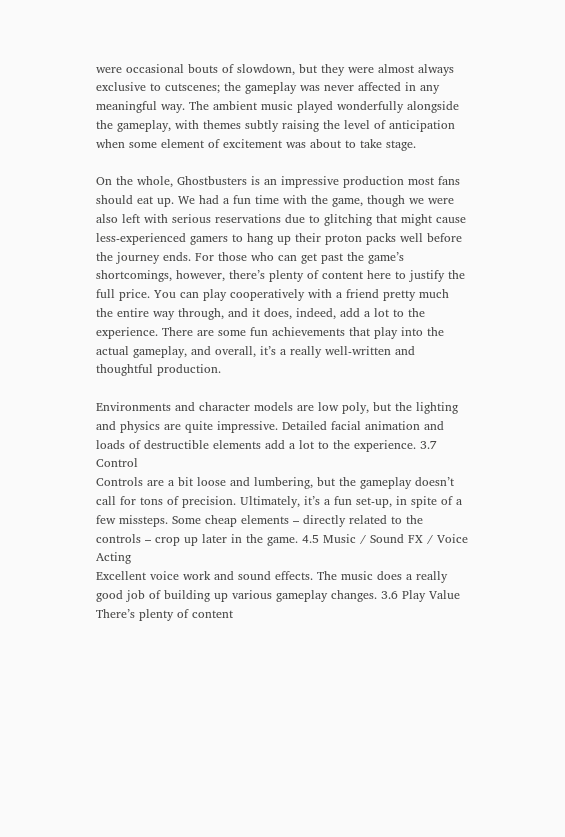were occasional bouts of slowdown, but they were almost always exclusive to cutscenes; the gameplay was never affected in any meaningful way. The ambient music played wonderfully alongside the gameplay, with themes subtly raising the level of anticipation when some element of excitement was about to take stage.

On the whole, Ghostbusters is an impressive production most fans should eat up. We had a fun time with the game, though we were also left with serious reservations due to glitching that might cause less-experienced gamers to hang up their proton packs well before the journey ends. For those who can get past the game’s shortcomings, however, there’s plenty of content here to justify the full price. You can play cooperatively with a friend pretty much the entire way through, and it does, indeed, add a lot to the experience. There are some fun achievements that play into the actual gameplay, and overall, it’s a really well-written and thoughtful production.

Environments and character models are low poly, but the lighting and physics are quite impressive. Detailed facial animation and loads of destructible elements add a lot to the experience. 3.7 Control
Controls are a bit loose and lumbering, but the gameplay doesn’t call for tons of precision. Ultimately, it’s a fun set-up, in spite of a few missteps. Some cheap elements – directly related to the controls – crop up later in the game. 4.5 Music / Sound FX / Voice Acting
Excellent voice work and sound effects. The music does a really good job of building up various gameplay changes. 3.6 Play Value
There’s plenty of content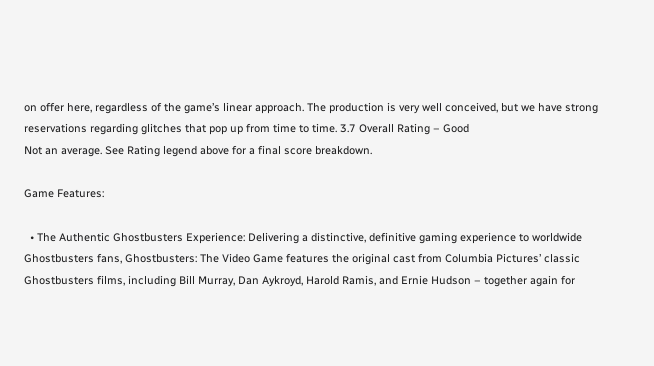on offer here, regardless of the game’s linear approach. The production is very well conceived, but we have strong reservations regarding glitches that pop up from time to time. 3.7 Overall Rating – Good
Not an average. See Rating legend above for a final score breakdown.

Game Features:

  • The Authentic Ghostbusters Experience: Delivering a distinctive, definitive gaming experience to worldwide Ghostbusters fans, Ghostbusters: The Video Game features the original cast from Columbia Pictures’ classic Ghostbusters films, including Bill Murray, Dan Aykroyd, Harold Ramis, and Ernie Hudson – together again for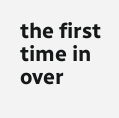the first time in over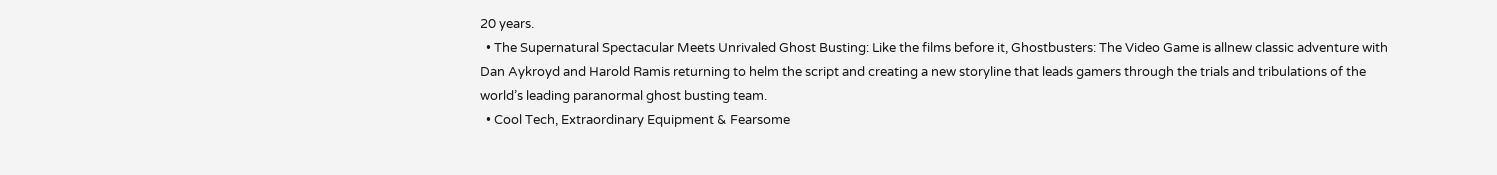20 years.
  • The Supernatural Spectacular Meets Unrivaled Ghost Busting: Like the films before it, Ghostbusters: The Video Game is allnew classic adventure with Dan Aykroyd and Harold Ramis returning to helm the script and creating a new storyline that leads gamers through the trials and tribulations of the world’s leading paranormal ghost busting team.
  • Cool Tech, Extraordinary Equipment & Fearsome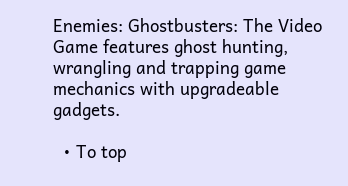Enemies: Ghostbusters: The Video Game features ghost hunting, wrangling and trapping game mechanics with upgradeable gadgets.

  • To top